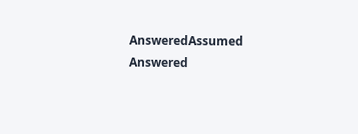AnsweredAssumed Answered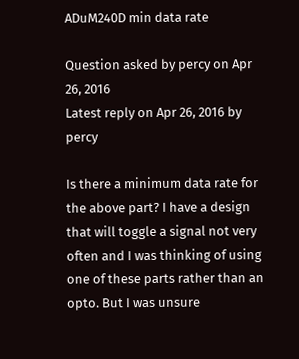ADuM240D min data rate

Question asked by percy on Apr 26, 2016
Latest reply on Apr 26, 2016 by percy

Is there a minimum data rate for the above part? I have a design that will toggle a signal not very often and I was thinking of using one of these parts rather than an opto. But I was unsure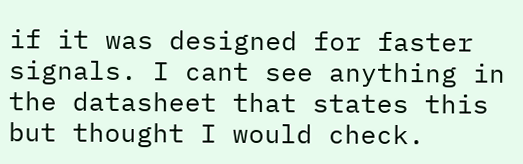if it was designed for faster signals. I cant see anything in the datasheet that states this but thought I would check.